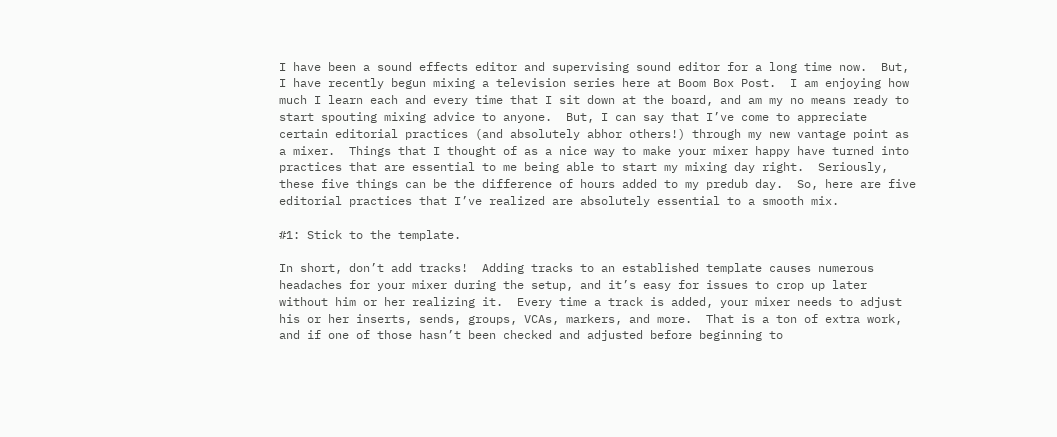I have been a sound effects editor and supervising sound editor for a long time now.  But, I have recently begun mixing a television series here at Boom Box Post.  I am enjoying how much I learn each and every time that I sit down at the board, and am my no means ready to start spouting mixing advice to anyone.  But, I can say that I’ve come to appreciate certain editorial practices (and absolutely abhor others!) through my new vantage point as a mixer.  Things that I thought of as a nice way to make your mixer happy have turned into practices that are essential to me being able to start my mixing day right.  Seriously, these five things can be the difference of hours added to my predub day.  So, here are five editorial practices that I’ve realized are absolutely essential to a smooth mix.

#1: Stick to the template.

In short, don’t add tracks!  Adding tracks to an established template causes numerous headaches for your mixer during the setup, and it’s easy for issues to crop up later without him or her realizing it.  Every time a track is added, your mixer needs to adjust his or her inserts, sends, groups, VCAs, markers, and more.  That is a ton of extra work, and if one of those hasn’t been checked and adjusted before beginning to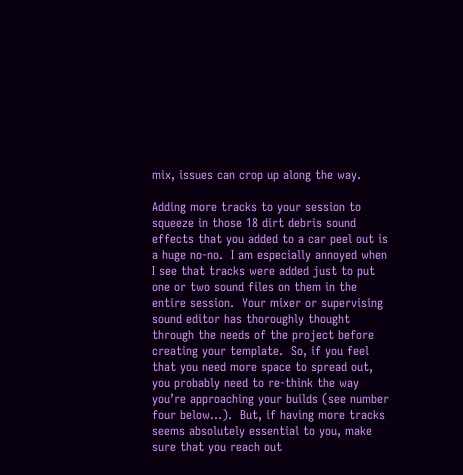mix, issues can crop up along the way.

Adding more tracks to your session to squeeze in those 18 dirt debris sound effects that you added to a car peel out is a huge no-no.  I am especially annoyed when I see that tracks were added just to put one or two sound files on them in the entire session.  Your mixer or supervising sound editor has thoroughly thought through the needs of the project before creating your template.  So, if you feel that you need more space to spread out, you probably need to re-think the way you’re approaching your builds (see number four below…).  But, if having more tracks seems absolutely essential to you, make sure that you reach out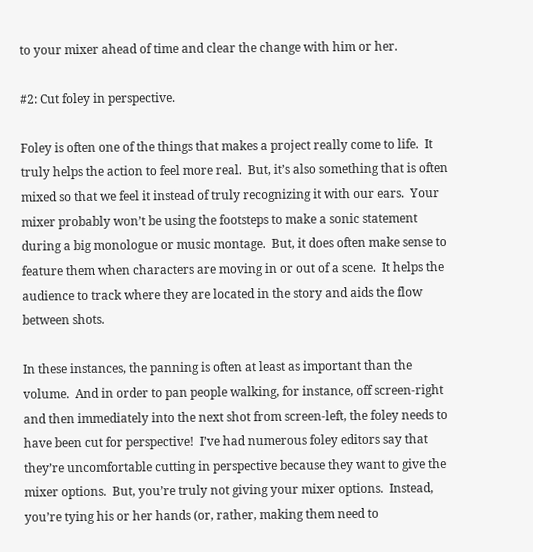to your mixer ahead of time and clear the change with him or her.

#2: Cut foley in perspective.

Foley is often one of the things that makes a project really come to life.  It truly helps the action to feel more real.  But, it’s also something that is often mixed so that we feel it instead of truly recognizing it with our ears.  Your mixer probably won’t be using the footsteps to make a sonic statement during a big monologue or music montage.  But, it does often make sense to feature them when characters are moving in or out of a scene.  It helps the audience to track where they are located in the story and aids the flow between shots.

In these instances, the panning is often at least as important than the volume.  And in order to pan people walking, for instance, off screen-right and then immediately into the next shot from screen-left, the foley needs to have been cut for perspective!  I’ve had numerous foley editors say that they’re uncomfortable cutting in perspective because they want to give the mixer options.  But, you’re truly not giving your mixer options.  Instead, you’re tying his or her hands (or, rather, making them need to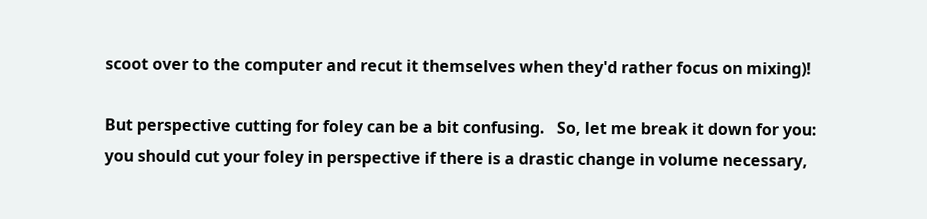scoot over to the computer and recut it themselves when they'd rather focus on mixing)!

But perspective cutting for foley can be a bit confusing.   So, let me break it down for you: you should cut your foley in perspective if there is a drastic change in volume necessary,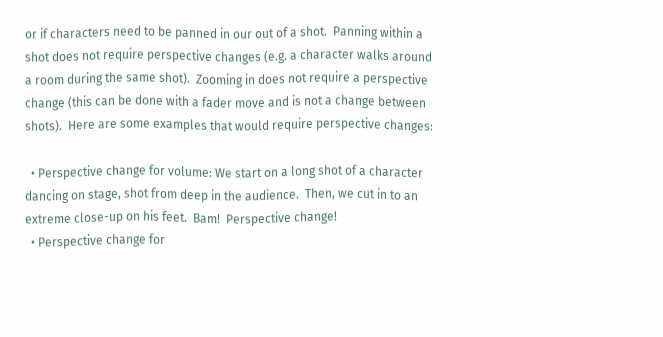or if characters need to be panned in our out of a shot.  Panning within a shot does not require perspective changes (e.g. a character walks around a room during the same shot).  Zooming in does not require a perspective change (this can be done with a fader move and is not a change between shots).  Here are some examples that would require perspective changes:

  • Perspective change for volume: We start on a long shot of a character dancing on stage, shot from deep in the audience.  Then, we cut in to an extreme close-up on his feet.  Bam!  Perspective change!
  • Perspective change for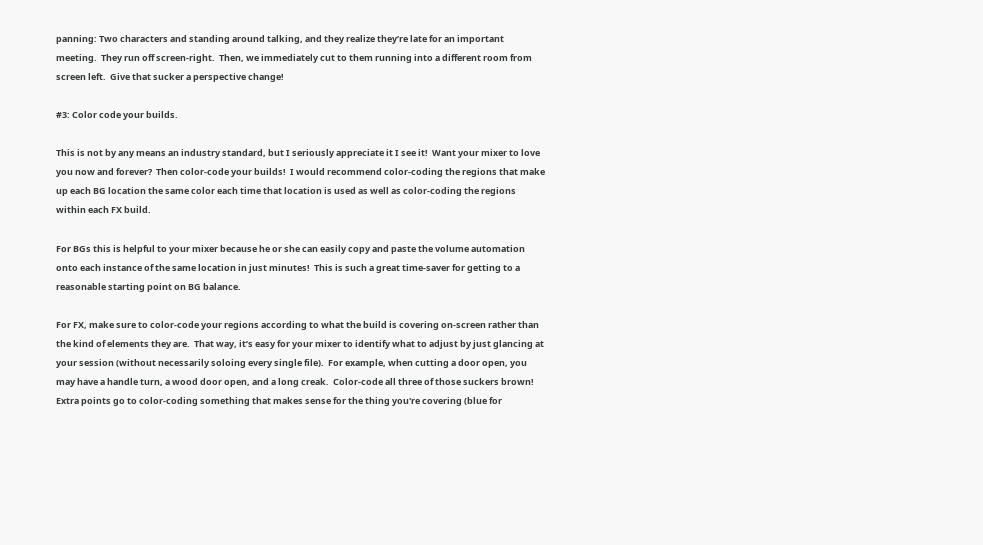panning: Two characters and standing around talking, and they realize they’re late for an important meeting.  They run off screen-right.  Then, we immediately cut to them running into a different room from screen left.  Give that sucker a perspective change!

#3: Color code your builds.

This is not by any means an industry standard, but I seriously appreciate it I see it!  Want your mixer to love you now and forever?  Then color-code your builds!  I would recommend color-coding the regions that make up each BG location the same color each time that location is used as well as color-coding the regions within each FX build.

For BGs this is helpful to your mixer because he or she can easily copy and paste the volume automation onto each instance of the same location in just minutes!  This is such a great time-saver for getting to a reasonable starting point on BG balance.

For FX, make sure to color-code your regions according to what the build is covering on-screen rather than the kind of elements they are.  That way, it’s easy for your mixer to identify what to adjust by just glancing at your session (without necessarily soloing every single file).  For example, when cutting a door open, you may have a handle turn, a wood door open, and a long creak.  Color-code all three of those suckers brown!  Extra points go to color-coding something that makes sense for the thing you're covering (blue for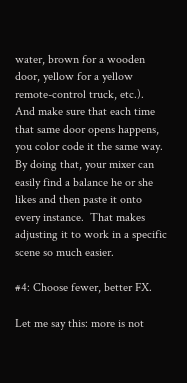water, brown for a wooden door, yellow for a yellow remote-control truck, etc.).  And make sure that each time that same door opens happens, you color code it the same way.  By doing that, your mixer can easily find a balance he or she likes and then paste it onto every instance.  That makes adjusting it to work in a specific scene so much easier.

#4: Choose fewer, better FX.

Let me say this: more is not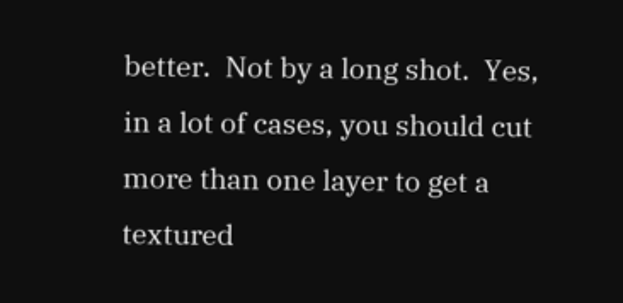better.  Not by a long shot.  Yes, in a lot of cases, you should cut more than one layer to get a textured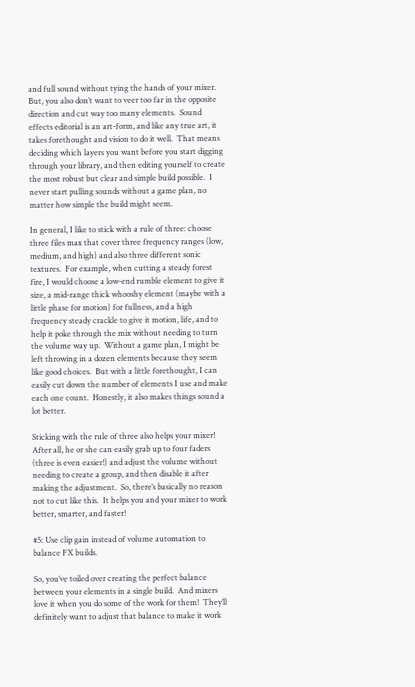and full sound without tying the hands of your mixer.  But, you also don’t want to veer too far in the opposite direction and cut way too many elements.  Sound effects editorial is an art-form, and like any true art, it takes forethought and vision to do it well.  That means deciding which layers you want before you start digging through your library, and then editing yourself to create the most robust but clear and simple build possible.  I never start pulling sounds without a game plan, no matter how simple the build might seem.

In general, I like to stick with a rule of three: choose three files max that cover three frequency ranges (low, medium, and high) and also three different sonic textures.  For example, when cutting a steady forest fire, I would choose a low-end rumble element to give it size, a mid-range thick whooshy element (maybe with a little phase for motion) for fullness, and a high frequency steady crackle to give it motion, life, and to help it poke through the mix without needing to turn the volume way up.  Without a game plan, I might be left throwing in a dozen elements because they seem like good choices.  But with a little forethought, I can easily cut down the number of elements I use and make each one count.  Honestly, it also makes things sound a lot better.

Sticking with the rule of three also helps your mixer!  After all, he or she can easily grab up to four faders (three is even easier!) and adjust the volume without needing to create a group, and then disable it after making the adjustment.  So, there’s basically no reason not to cut like this.  It helps you and your mixer to work better, smarter, and faster!

#5: Use clip gain instead of volume automation to balance FX builds.

So, you’ve toiled over creating the perfect balance between your elements in a single build.  And mixers love it when you do some of the work for them!  They’ll definitely want to adjust that balance to make it work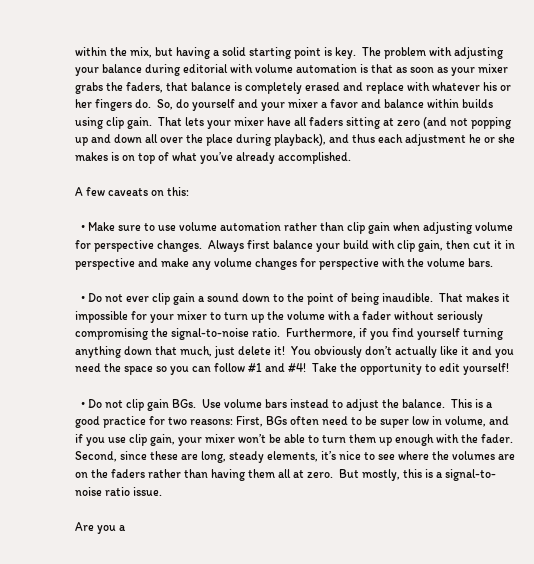within the mix, but having a solid starting point is key.  The problem with adjusting your balance during editorial with volume automation is that as soon as your mixer grabs the faders, that balance is completely erased and replace with whatever his or her fingers do.  So, do yourself and your mixer a favor and balance within builds using clip gain.  That lets your mixer have all faders sitting at zero (and not popping up and down all over the place during playback), and thus each adjustment he or she makes is on top of what you’ve already accomplished.

A few caveats on this:

  • Make sure to use volume automation rather than clip gain when adjusting volume for perspective changes.  Always first balance your build with clip gain, then cut it in perspective and make any volume changes for perspective with the volume bars.

  • Do not ever clip gain a sound down to the point of being inaudible.  That makes it impossible for your mixer to turn up the volume with a fader without seriously compromising the signal-to-noise ratio.  Furthermore, if you find yourself turning anything down that much, just delete it!  You obviously don’t actually like it and you need the space so you can follow #1 and #4!  Take the opportunity to edit yourself!

  • Do not clip gain BGs.  Use volume bars instead to adjust the balance.  This is a good practice for two reasons: First, BGs often need to be super low in volume, and if you use clip gain, your mixer won’t be able to turn them up enough with the fader.  Second, since these are long, steady elements, it’s nice to see where the volumes are on the faders rather than having them all at zero.  But mostly, this is a signal-to-noise ratio issue.

Are you a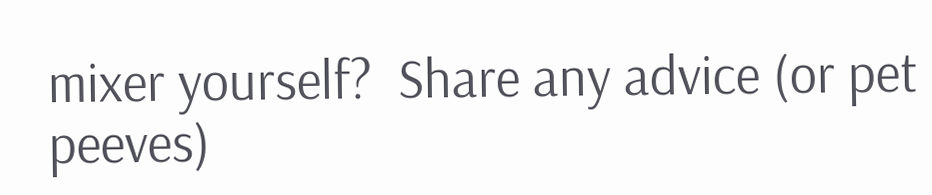mixer yourself?  Share any advice (or pet peeves)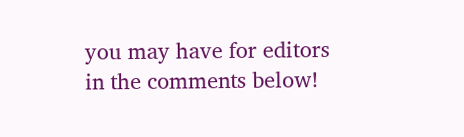you may have for editors in the comments below!